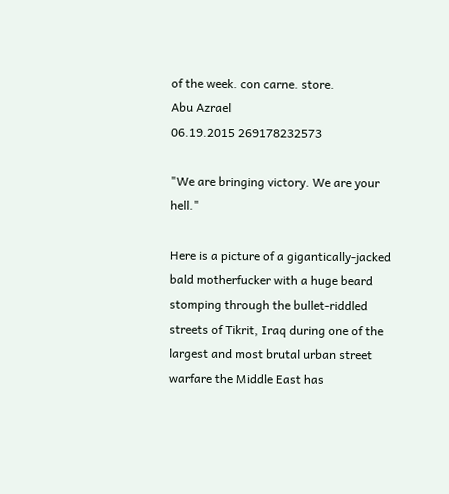of the week. con carne. store.
Abu Azrael
06.19.2015 269178232573

"We are bringing victory. We are your hell."

Here is a picture of a gigantically-jacked bald motherfucker with a huge beard stomping through the bullet-riddled streets of Tikrit, Iraq during one of the largest and most brutal urban street warfare the Middle East has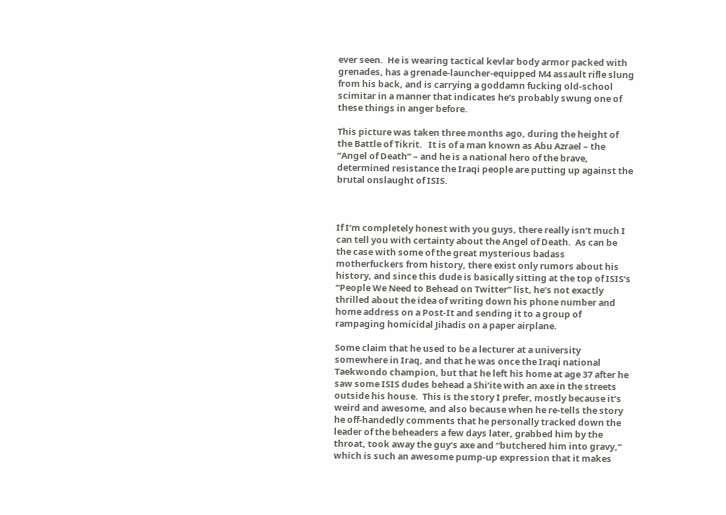ever seen.  He is wearing tactical kevlar body armor packed with grenades, has a grenade-launcher-equipped M4 assault rifle slung from his back, and is carrying a goddamn fucking old-school scimitar in a manner that indicates he’s probably swung one of these things in anger before.

This picture was taken three months ago, during the height of the Battle of Tikrit.   It is of a man known as Abu Azrael – the “Angel of Death” – and he is a national hero of the brave, determined resistance the Iraqi people are putting up against the brutal onslaught of ISIS.



If I’m completely honest with you guys, there really isn’t much I can tell you with certainty about the Angel of Death.  As can be the case with some of the great mysterious badass motherfuckers from history, there exist only rumors about his history, and since this dude is basically sitting at the top of ISIS’s “People We Need to Behead on Twitter” list, he’s not exactly thrilled about the idea of writing down his phone number and home address on a Post-It and sending it to a group of rampaging homicidal Jihadis on a paper airplane.

Some claim that he used to be a lecturer at a university somewhere in Iraq, and that he was once the Iraqi national Taekwondo champion, but that he left his home at age 37 after he saw some ISIS dudes behead a Shi’ite with an axe in the streets outside his house.  This is the story I prefer, mostly because it’s weird and awesome, and also because when he re-tells the story he off-handedly comments that he personally tracked down the leader of the beheaders a few days later, grabbed him by the throat, took away the guy’s axe and “butchered him into gravy,” which is such an awesome pump-up expression that it makes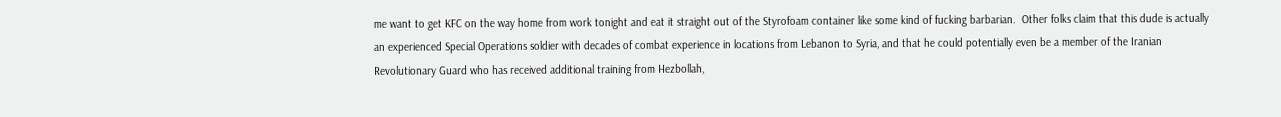me want to get KFC on the way home from work tonight and eat it straight out of the Styrofoam container like some kind of fucking barbarian.  Other folks claim that this dude is actually an experienced Special Operations soldier with decades of combat experience in locations from Lebanon to Syria, and that he could potentially even be a member of the Iranian Revolutionary Guard who has received additional training from Hezbollah,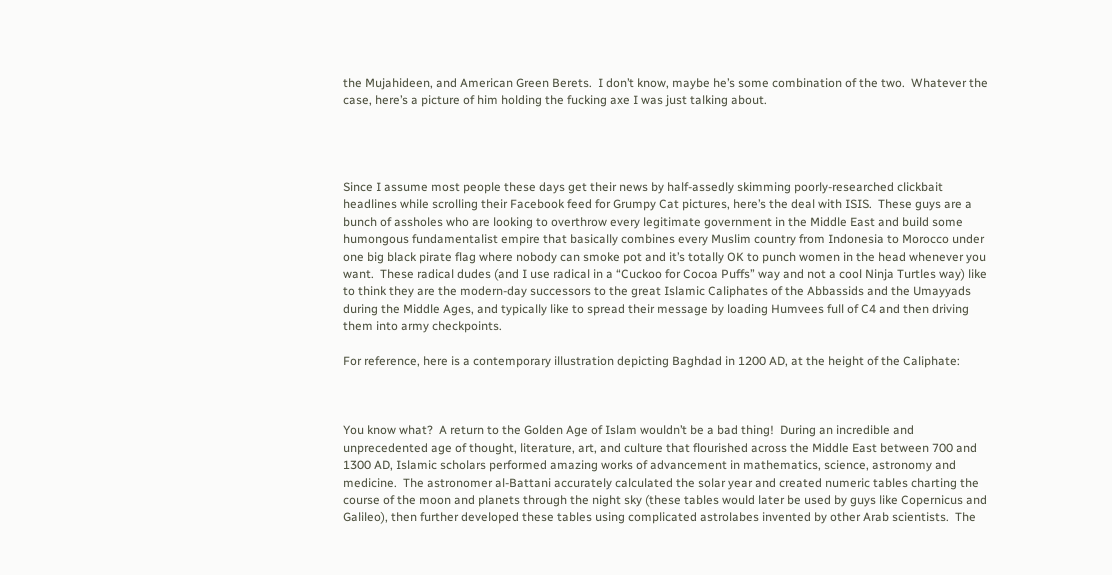the Mujahideen, and American Green Berets.  I don’t know, maybe he’s some combination of the two.  Whatever the case, here’s a picture of him holding the fucking axe I was just talking about.




Since I assume most people these days get their news by half-assedly skimming poorly-researched clickbait headlines while scrolling their Facebook feed for Grumpy Cat pictures, here’s the deal with ISIS.  These guys are a bunch of assholes who are looking to overthrow every legitimate government in the Middle East and build some humongous fundamentalist empire that basically combines every Muslim country from Indonesia to Morocco under one big black pirate flag where nobody can smoke pot and it’s totally OK to punch women in the head whenever you want.  These radical dudes (and I use radical in a “Cuckoo for Cocoa Puffs” way and not a cool Ninja Turtles way) like to think they are the modern-day successors to the great Islamic Caliphates of the Abbassids and the Umayyads during the Middle Ages, and typically like to spread their message by loading Humvees full of C4 and then driving them into army checkpoints.

For reference, here is a contemporary illustration depicting Baghdad in 1200 AD, at the height of the Caliphate:



You know what?  A return to the Golden Age of Islam wouldn’t be a bad thing!  During an incredible and unprecedented age of thought, literature, art, and culture that flourished across the Middle East between 700 and 1300 AD, Islamic scholars performed amazing works of advancement in mathematics, science, astronomy and medicine.  The astronomer al-Battani accurately calculated the solar year and created numeric tables charting the course of the moon and planets through the night sky (these tables would later be used by guys like Copernicus and Galileo), then further developed these tables using complicated astrolabes invented by other Arab scientists.  The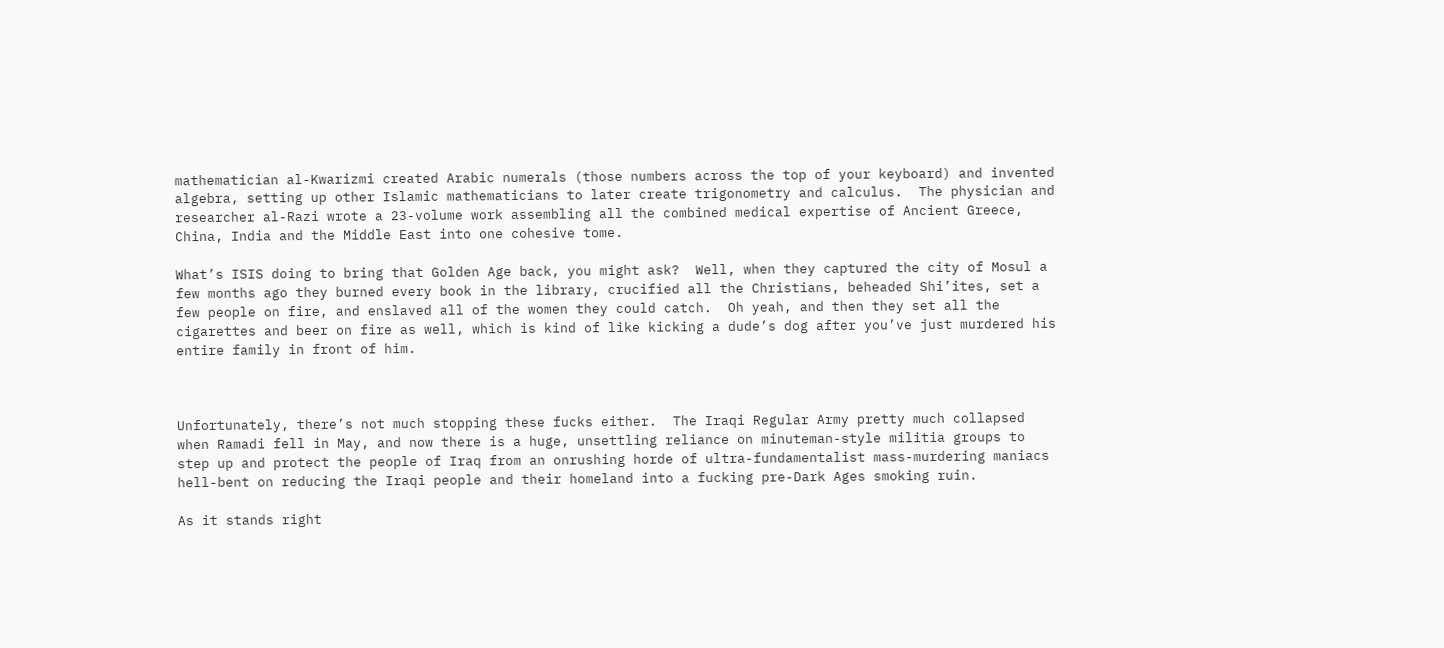mathematician al-Kwarizmi created Arabic numerals (those numbers across the top of your keyboard) and invented algebra, setting up other Islamic mathematicians to later create trigonometry and calculus.  The physician and researcher al-Razi wrote a 23-volume work assembling all the combined medical expertise of Ancient Greece, China, India and the Middle East into one cohesive tome.

What’s ISIS doing to bring that Golden Age back, you might ask?  Well, when they captured the city of Mosul a few months ago they burned every book in the library, crucified all the Christians, beheaded Shi’ites, set a few people on fire, and enslaved all of the women they could catch.  Oh yeah, and then they set all the cigarettes and beer on fire as well, which is kind of like kicking a dude’s dog after you’ve just murdered his entire family in front of him.



Unfortunately, there’s not much stopping these fucks either.  The Iraqi Regular Army pretty much collapsed when Ramadi fell in May, and now there is a huge, unsettling reliance on minuteman-style militia groups to step up and protect the people of Iraq from an onrushing horde of ultra-fundamentalist mass-murdering maniacs hell-bent on reducing the Iraqi people and their homeland into a fucking pre-Dark Ages smoking ruin.

As it stands right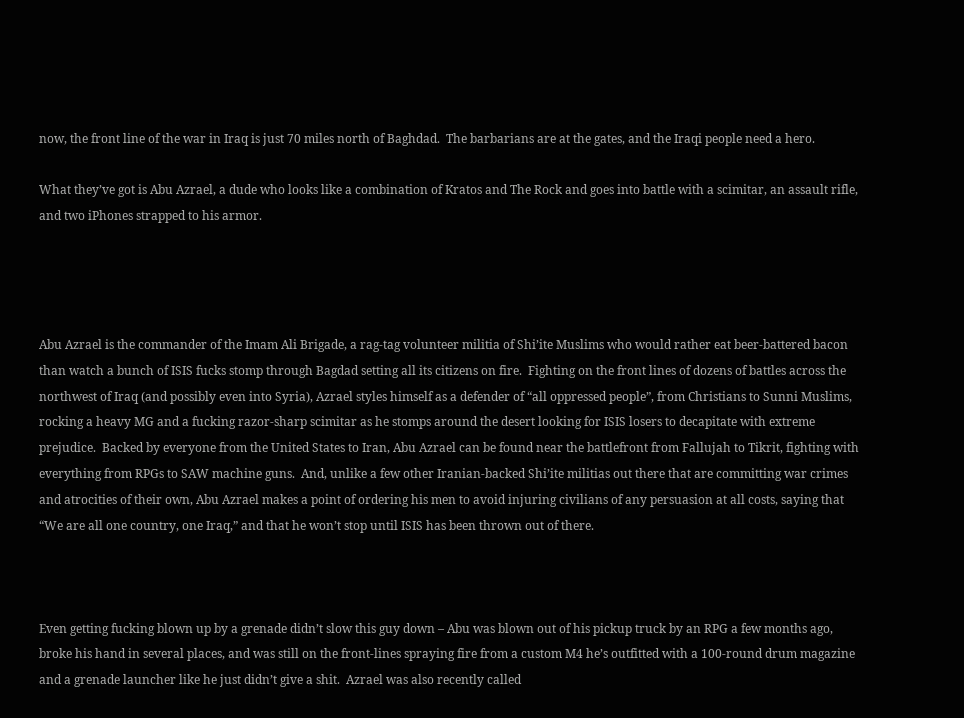now, the front line of the war in Iraq is just 70 miles north of Baghdad.  The barbarians are at the gates, and the Iraqi people need a hero.

What they’ve got is Abu Azrael, a dude who looks like a combination of Kratos and The Rock and goes into battle with a scimitar, an assault rifle, and two iPhones strapped to his armor.




Abu Azrael is the commander of the Imam Ali Brigade, a rag-tag volunteer militia of Shi’ite Muslims who would rather eat beer-battered bacon than watch a bunch of ISIS fucks stomp through Bagdad setting all its citizens on fire.  Fighting on the front lines of dozens of battles across the northwest of Iraq (and possibly even into Syria), Azrael styles himself as a defender of “all oppressed people”, from Christians to Sunni Muslims, rocking a heavy MG and a fucking razor-sharp scimitar as he stomps around the desert looking for ISIS losers to decapitate with extreme prejudice.  Backed by everyone from the United States to Iran, Abu Azrael can be found near the battlefront from Fallujah to Tikrit, fighting with everything from RPGs to SAW machine guns.  And, unlike a few other Iranian-backed Shi’ite militias out there that are committing war crimes and atrocities of their own, Abu Azrael makes a point of ordering his men to avoid injuring civilians of any persuasion at all costs, saying that “We are all one country, one Iraq,” and that he won’t stop until ISIS has been thrown out of there.



Even getting fucking blown up by a grenade didn’t slow this guy down – Abu was blown out of his pickup truck by an RPG a few months ago, broke his hand in several places, and was still on the front-lines spraying fire from a custom M4 he’s outfitted with a 100-round drum magazine and a grenade launcher like he just didn’t give a shit.  Azrael was also recently called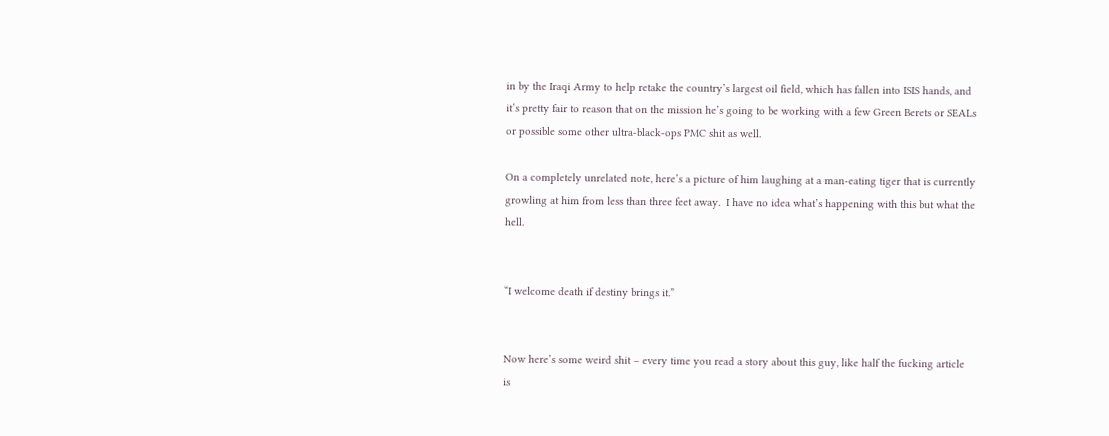in by the Iraqi Army to help retake the country’s largest oil field, which has fallen into ISIS hands, and it’s pretty fair to reason that on the mission he’s going to be working with a few Green Berets or SEALs or possible some other ultra-black-ops PMC shit as well.

On a completely unrelated note, here’s a picture of him laughing at a man-eating tiger that is currently growling at him from less than three feet away.  I have no idea what’s happening with this but what the hell.


“I welcome death if destiny brings it.”


Now here’s some weird shit – every time you read a story about this guy, like half the fucking article is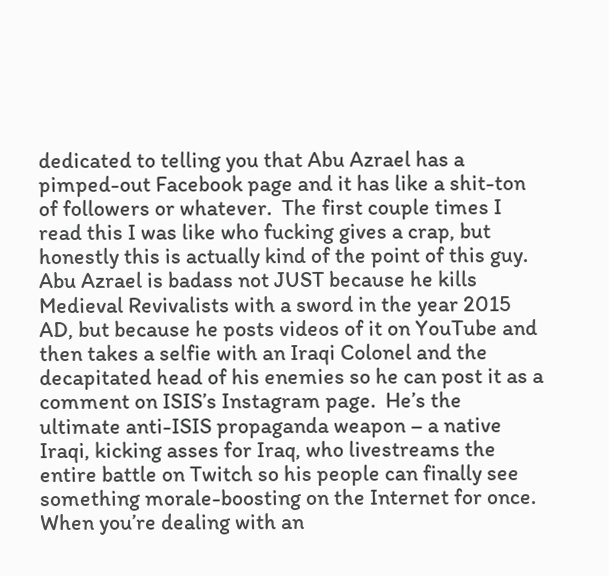dedicated to telling you that Abu Azrael has a pimped-out Facebook page and it has like a shit-ton of followers or whatever.  The first couple times I read this I was like who fucking gives a crap, but honestly this is actually kind of the point of this guy.  Abu Azrael is badass not JUST because he kills Medieval Revivalists with a sword in the year 2015 AD, but because he posts videos of it on YouTube and then takes a selfie with an Iraqi Colonel and the decapitated head of his enemies so he can post it as a comment on ISIS’s Instagram page.  He’s the ultimate anti-ISIS propaganda weapon – a native Iraqi, kicking asses for Iraq, who livestreams the entire battle on Twitch so his people can finally see something morale-boosting on the Internet for once.  When you’re dealing with an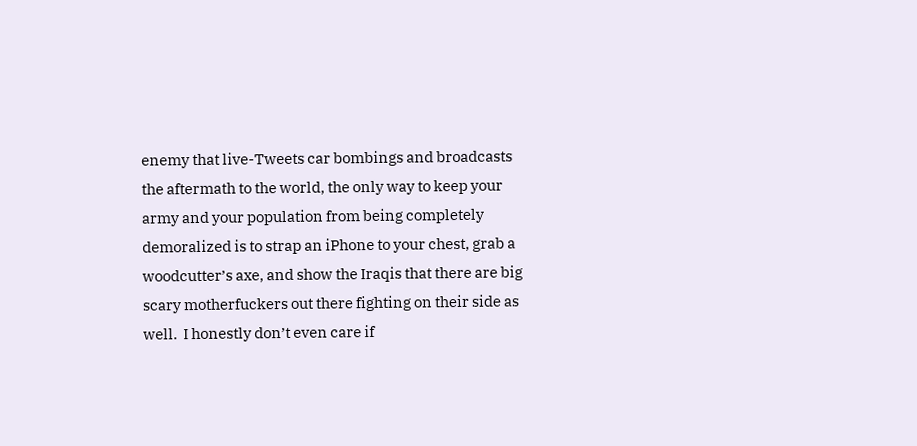enemy that live-Tweets car bombings and broadcasts the aftermath to the world, the only way to keep your army and your population from being completely demoralized is to strap an iPhone to your chest, grab a woodcutter’s axe, and show the Iraqis that there are big scary motherfuckers out there fighting on their side as well.  I honestly don’t even care if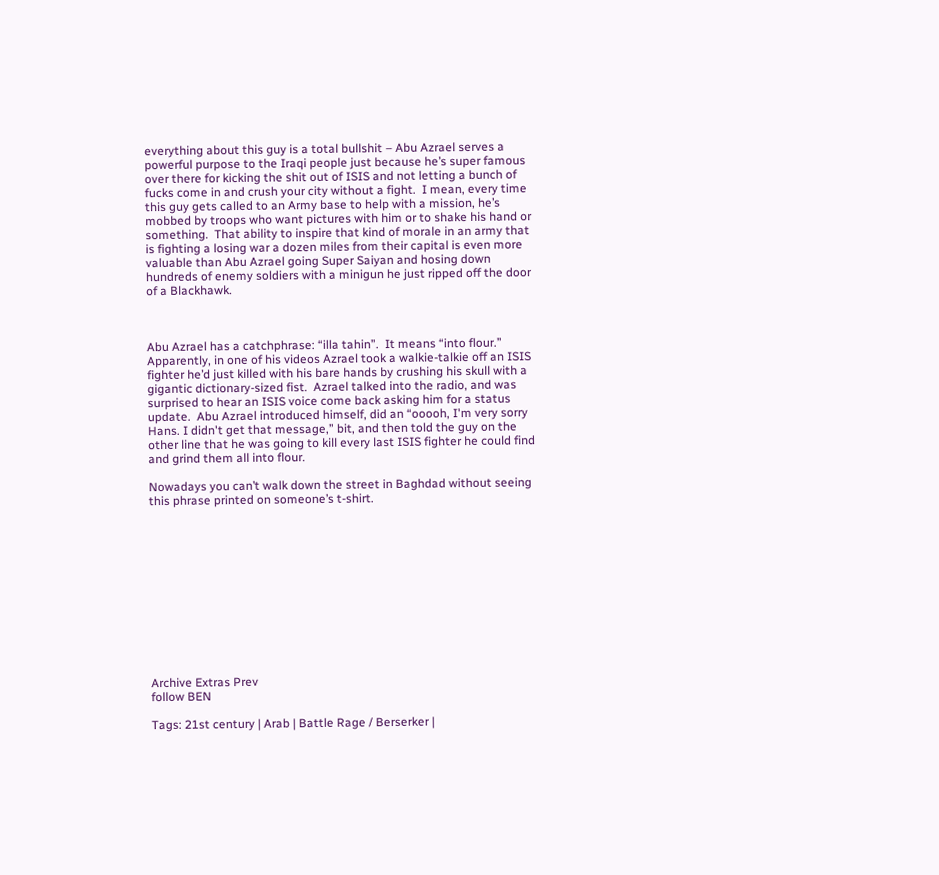everything about this guy is a total bullshit – Abu Azrael serves a powerful purpose to the Iraqi people just because he’s super famous over there for kicking the shit out of ISIS and not letting a bunch of fucks come in and crush your city without a fight.  I mean, every time this guy gets called to an Army base to help with a mission, he’s mobbed by troops who want pictures with him or to shake his hand or something.  That ability to inspire that kind of morale in an army that is fighting a losing war a dozen miles from their capital is even more valuable than Abu Azrael going Super Saiyan and hosing down hundreds of enemy soldiers with a minigun he just ripped off the door of a Blackhawk.



Abu Azrael has a catchphrase: “illa tahin”.  It means “into flour.”  Apparently, in one of his videos Azrael took a walkie-talkie off an ISIS fighter he’d just killed with his bare hands by crushing his skull with a gigantic dictionary-sized fist.  Azrael talked into the radio, and was surprised to hear an ISIS voice come back asking him for a status update.  Abu Azrael introduced himself, did an “ooooh, I'm very sorry Hans. I didn't get that message,” bit, and then told the guy on the other line that he was going to kill every last ISIS fighter he could find and grind them all into flour.

Nowadays you can’t walk down the street in Baghdad without seeing this phrase printed on someone’s t-shirt.












Archive Extras Prev
follow BEN

Tags: 21st century | Arab | Battle Rage / Berserker |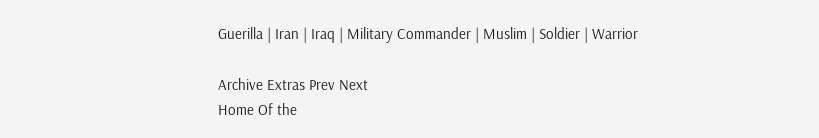Guerilla | Iran | Iraq | Military Commander | Muslim | Soldier | Warrior

Archive Extras Prev Next
Home Of the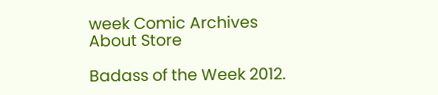week Comic Archives About Store

Badass of the Week 2012.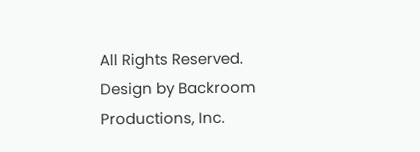All Rights Reserved. Design by Backroom Productions, Inc.